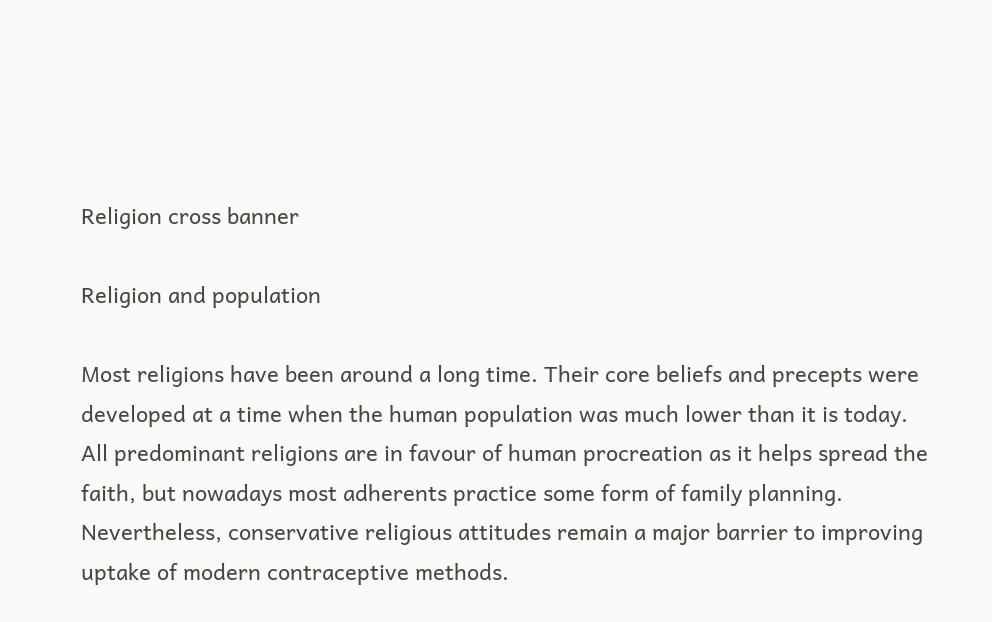Religion cross banner

Religion and population

Most religions have been around a long time. Their core beliefs and precepts were developed at a time when the human population was much lower than it is today. All predominant religions are in favour of human procreation as it helps spread the faith, but nowadays most adherents practice some form of family planning. Nevertheless, conservative religious attitudes remain a major barrier to improving uptake of modern contraceptive methods.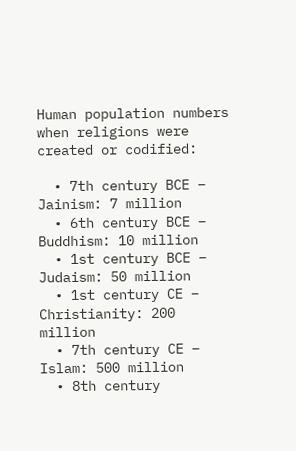Human population numbers when religions were created or codified:

  • 7th century BCE – Jainism: 7 million
  • 6th century BCE – Buddhism: 10 million
  • 1st century BCE – Judaism: 50 million
  • 1st century CE – Christianity: 200 million
  • 7th century CE – Islam: 500 million
  • 8th century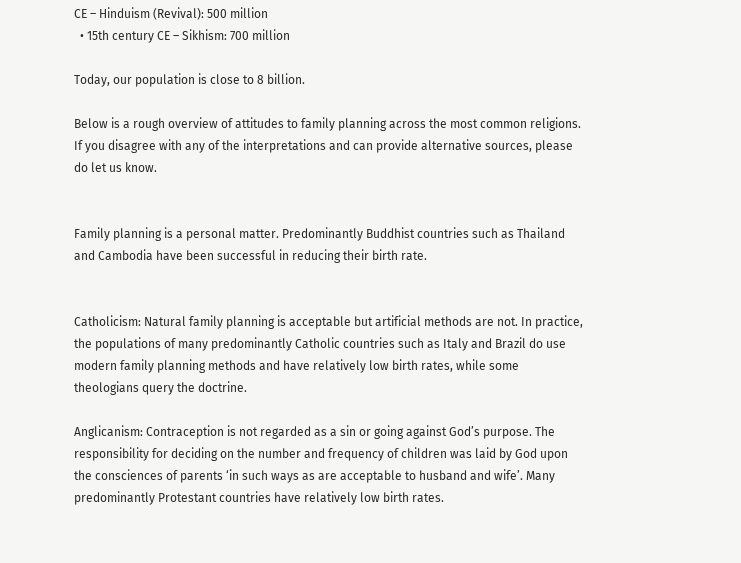CE – Hinduism (Revival): 500 million
  • 15th century CE – Sikhism: 700 million

Today, our population is close to 8 billion.

Below is a rough overview of attitudes to family planning across the most common religions. If you disagree with any of the interpretations and can provide alternative sources, please do let us know.


Family planning is a personal matter. Predominantly Buddhist countries such as Thailand and Cambodia have been successful in reducing their birth rate.


Catholicism: Natural family planning is acceptable but artificial methods are not. In practice, the populations of many predominantly Catholic countries such as Italy and Brazil do use modern family planning methods and have relatively low birth rates, while some theologians query the doctrine.

Anglicanism: Contraception is not regarded as a sin or going against God’s purpose. The responsibility for deciding on the number and frequency of children was laid by God upon the consciences of parents ‘in such ways as are acceptable to husband and wife’. Many predominantly Protestant countries have relatively low birth rates.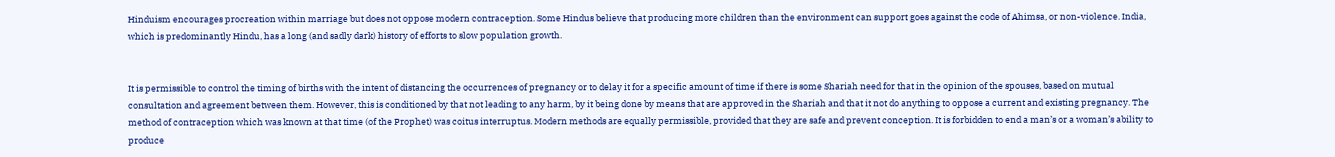Hinduism encourages procreation within marriage but does not oppose modern contraception. Some Hindus believe that producing more children than the environment can support goes against the code of Ahimsa, or non-violence. India, which is predominantly Hindu, has a long (and sadly dark) history of efforts to slow population growth.


It is permissible to control the timing of births with the intent of distancing the occurrences of pregnancy or to delay it for a specific amount of time if there is some Shariah need for that in the opinion of the spouses, based on mutual consultation and agreement between them. However, this is conditioned by that not leading to any harm, by it being done by means that are approved in the Shariah and that it not do anything to oppose a current and existing pregnancy. The method of contraception which was known at that time (of the Prophet) was coitus interruptus. Modern methods are equally permissible, provided that they are safe and prevent conception. It is forbidden to end a man’s or a woman’s ability to produce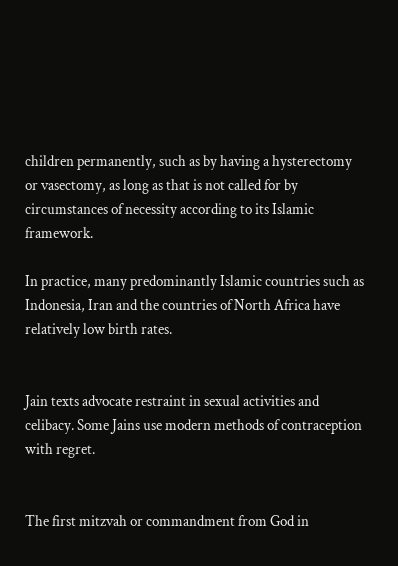children permanently, such as by having a hysterectomy or vasectomy, as long as that is not called for by circumstances of necessity according to its Islamic framework.

In practice, many predominantly Islamic countries such as Indonesia, Iran and the countries of North Africa have relatively low birth rates.


Jain texts advocate restraint in sexual activities and celibacy. Some Jains use modern methods of contraception with regret.


The first mitzvah or commandment from God in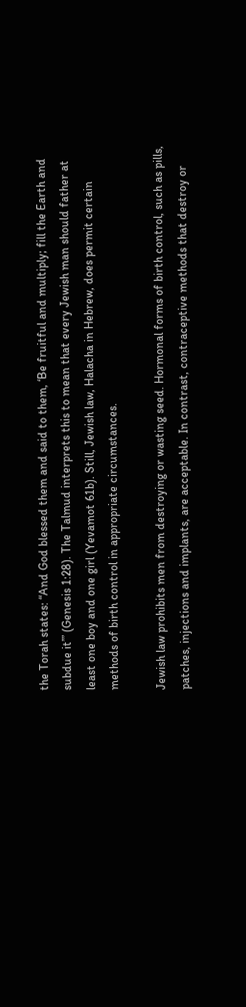the Torah states: “And God blessed them and said to them, ‘Be fruitful and multiply; fill the Earth and subdue it’” (Genesis 1:28). The Talmud interprets this to mean that every Jewish man should father at least one boy and one girl (Yevamot 61b). Still, Jewish law, Halacha in Hebrew, does permit certain methods of birth control in appropriate circumstances.

Jewish law prohibits men from destroying or wasting seed. Hormonal forms of birth control, such as pills, patches, injections and implants, are acceptable. In contrast, contraceptive methods that destroy or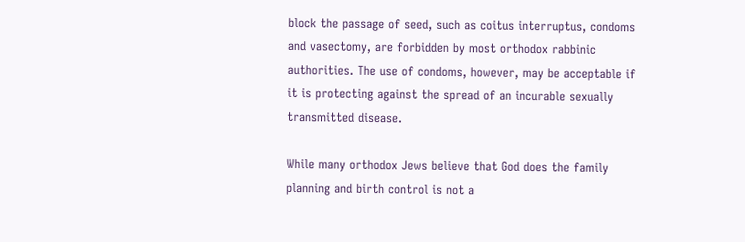block the passage of seed, such as coitus interruptus, condoms and vasectomy, are forbidden by most orthodox rabbinic authorities. The use of condoms, however, may be acceptable if it is protecting against the spread of an incurable sexually transmitted disease.

While many orthodox Jews believe that God does the family planning and birth control is not a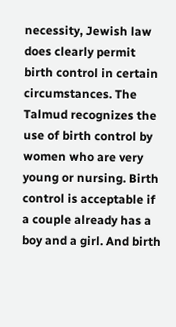necessity, Jewish law does clearly permit birth control in certain circumstances. The Talmud recognizes the use of birth control by women who are very young or nursing. Birth control is acceptable if a couple already has a boy and a girl. And birth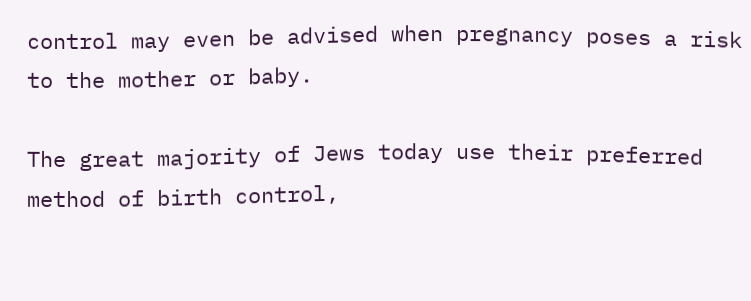control may even be advised when pregnancy poses a risk to the mother or baby.

The great majority of Jews today use their preferred method of birth control,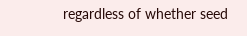regardless of whether seed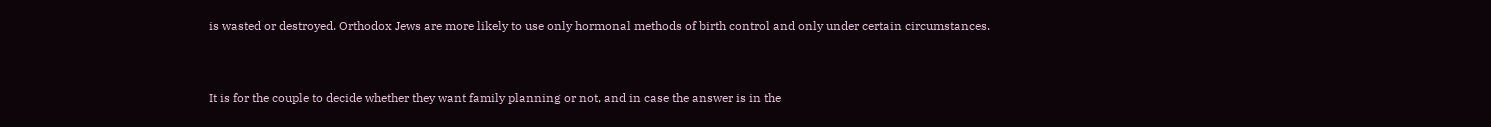is wasted or destroyed. Orthodox Jews are more likely to use only hormonal methods of birth control and only under certain circumstances.


It is for the couple to decide whether they want family planning or not, and in case the answer is in the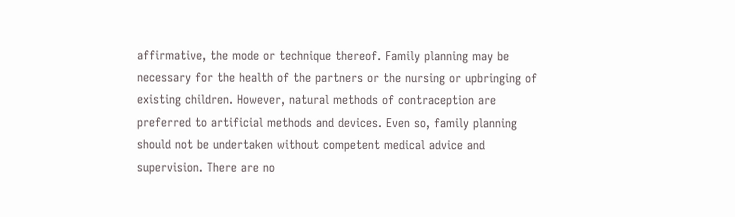affirmative, the mode or technique thereof. Family planning may be necessary for the health of the partners or the nursing or upbringing of existing children. However, natural methods of contraception are preferred to artificial methods and devices. Even so, family planning should not be undertaken without competent medical advice and supervision. There are no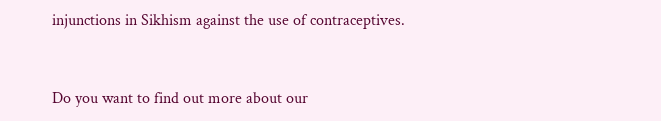injunctions in Sikhism against the use of contraceptives.


Do you want to find out more about our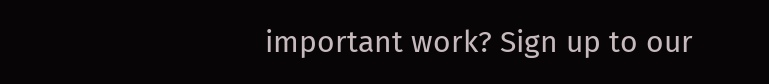important work? Sign up to our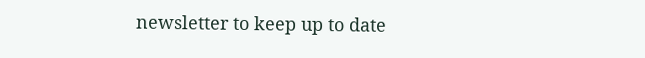newsletter to keep up to date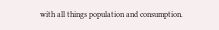with all things population and consumption.